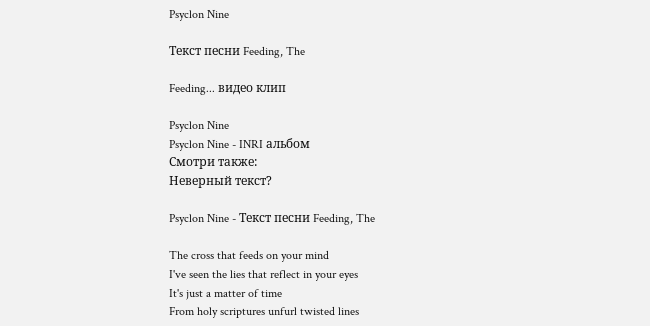Psyclon Nine

Текст песни Feeding, The

Feeding... видео клип

Psyclon Nine
Psyclon Nine - INRI альбом
Смотри также:
Неверный текст?

Psyclon Nine - Текст песни Feeding, The

The cross that feeds on your mind
I've seen the lies that reflect in your eyes
It's just a matter of time
From holy scriptures unfurl twisted lines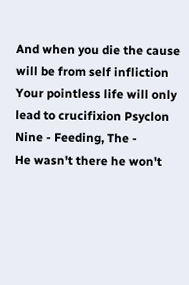And when you die the cause will be from self infliction
Your pointless life will only lead to crucifixion Psyclon Nine - Feeding, The -
He wasn't there he won't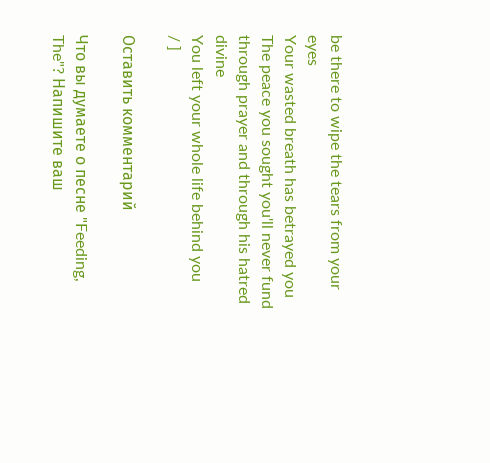be there to wipe the tears from your eyes
Your wasted breath has betrayed you
The peace you sought you'll never fund through prayer and through his hatred divine
You left your whole life behind you
/ ]

Оставить комментарий

Что вы думаете о песне "Feeding, The"? Напишите ваш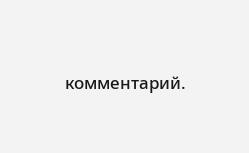комментарий.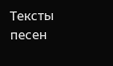Тексты песен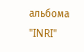альбома "INRI"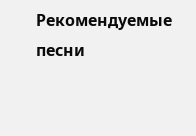Рекомендуемые песни